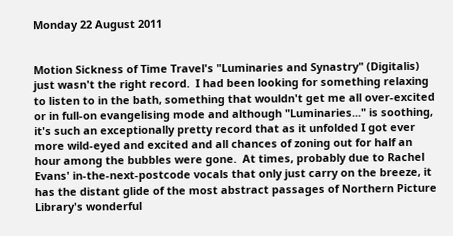Monday 22 August 2011


Motion Sickness of Time Travel's "Luminaries and Synastry" (Digitalis) just wasn't the right record.  I had been looking for something relaxing to listen to in the bath, something that wouldn't get me all over-excited or in full-on evangelising mode and although "Luminaries..." is soothing, it's such an exceptionally pretty record that as it unfolded I got ever more wild-eyed and excited and all chances of zoning out for half an hour among the bubbles were gone.  At times, probably due to Rachel Evans' in-the-next-postcode vocals that only just carry on the breeze, it has the distant glide of the most abstract passages of Northern Picture Library's wonderful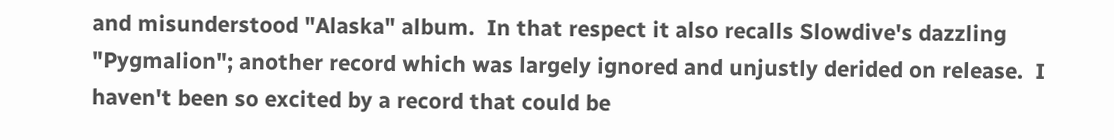and misunderstood "Alaska" album.  In that respect it also recalls Slowdive's dazzling "Pygmalion"; another record which was largely ignored and unjustly derided on release.  I haven't been so excited by a record that could be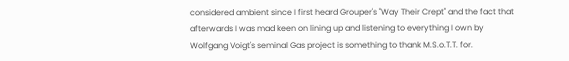considered ambient since I first heard Grouper's "Way Their Crept" and the fact that afterwards I was mad keen on lining up and listening to everything I own by Wolfgang Voigt's seminal Gas project is something to thank M.S.o.T.T. for.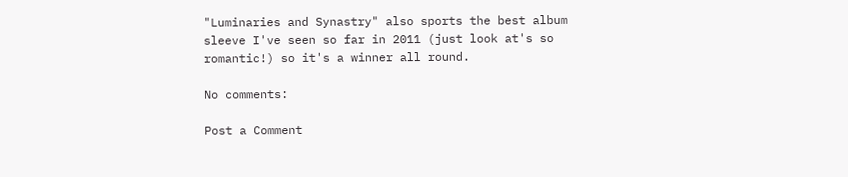"Luminaries and Synastry" also sports the best album sleeve I've seen so far in 2011 (just look at's so romantic!) so it's a winner all round.

No comments:

Post a Comment